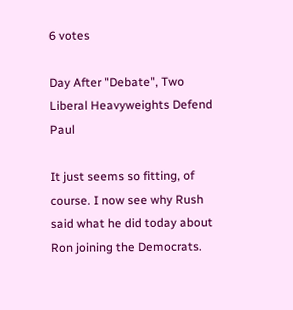6 votes

Day After "Debate", Two Liberal Heavyweights Defend Paul

It just seems so fitting, of course. I now see why Rush said what he did today about Ron joining the Democrats.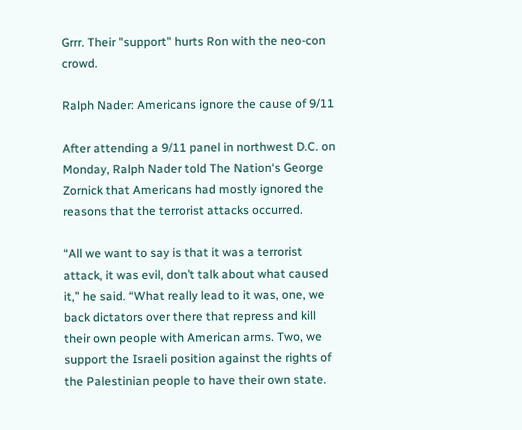Grrr. Their "support" hurts Ron with the neo-con crowd.

Ralph Nader: Americans ignore the cause of 9/11

After attending a 9/11 panel in northwest D.C. on Monday, Ralph Nader told The Nation‘s George Zornick that Americans had mostly ignored the reasons that the terrorist attacks occurred.

“All we want to say is that it was a terrorist attack, it was evil, don’t talk about what caused it,” he said. “What really lead to it was, one, we back dictators over there that repress and kill their own people with American arms. Two, we support the Israeli position against the rights of the Palestinian people to have their own state.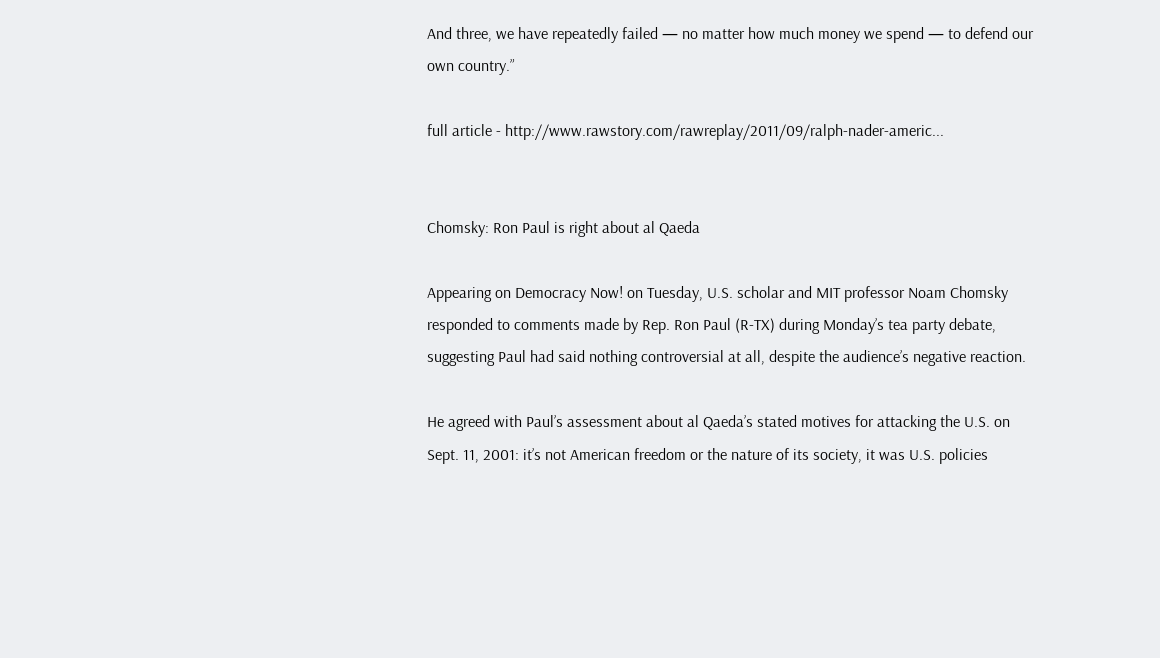And three, we have repeatedly failed — no matter how much money we spend — to defend our own country.”

full article - http://www.rawstory.com/rawreplay/2011/09/ralph-nader-americ...


Chomsky: Ron Paul is right about al Qaeda

Appearing on Democracy Now! on Tuesday, U.S. scholar and MIT professor Noam Chomsky responded to comments made by Rep. Ron Paul (R-TX) during Monday’s tea party debate, suggesting Paul had said nothing controversial at all, despite the audience’s negative reaction.

He agreed with Paul’s assessment about al Qaeda’s stated motives for attacking the U.S. on Sept. 11, 2001: it’s not American freedom or the nature of its society, it was U.S. policies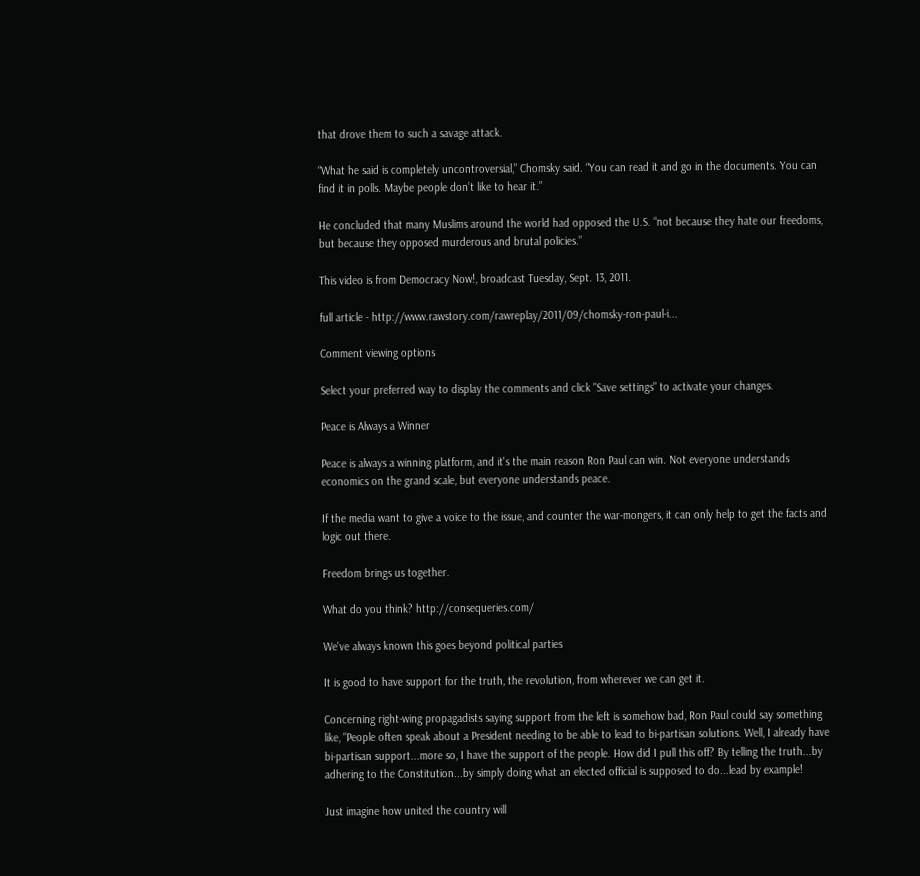that drove them to such a savage attack.

“What he said is completely uncontroversial,” Chomsky said. “You can read it and go in the documents. You can find it in polls. Maybe people don’t like to hear it.”

He concluded that many Muslims around the world had opposed the U.S. “not because they hate our freedoms, but because they opposed murderous and brutal policies.”

This video is from Democracy Now!, broadcast Tuesday, Sept. 13, 2011.

full article - http://www.rawstory.com/rawreplay/2011/09/chomsky-ron-paul-i...

Comment viewing options

Select your preferred way to display the comments and click "Save settings" to activate your changes.

Peace is Always a Winner

Peace is always a winning platform, and it's the main reason Ron Paul can win. Not everyone understands economics on the grand scale, but everyone understands peace.

If the media want to give a voice to the issue, and counter the war-mongers, it can only help to get the facts and logic out there.

Freedom brings us together.

What do you think? http://consequeries.com/

We've always known this goes beyond political parties

It is good to have support for the truth, the revolution, from wherever we can get it.

Concerning right-wing propagadists saying support from the left is somehow bad, Ron Paul could say something like, "People often speak about a President needing to be able to lead to bi-partisan solutions. Well, I already have bi-partisan support...more so, I have the support of the people. How did I pull this off? By telling the truth...by adhering to the Constitution...by simply doing what an elected official is supposed to do...lead by example!

Just imagine how united the country will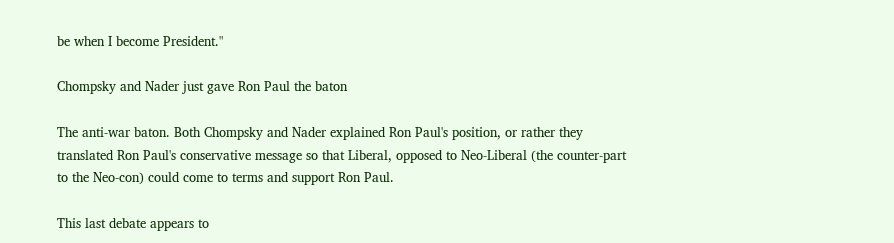be when I become President."

Chompsky and Nader just gave Ron Paul the baton

The anti-war baton. Both Chompsky and Nader explained Ron Paul's position, or rather they translated Ron Paul's conservative message so that Liberal, opposed to Neo-Liberal (the counter-part to the Neo-con) could come to terms and support Ron Paul.

This last debate appears to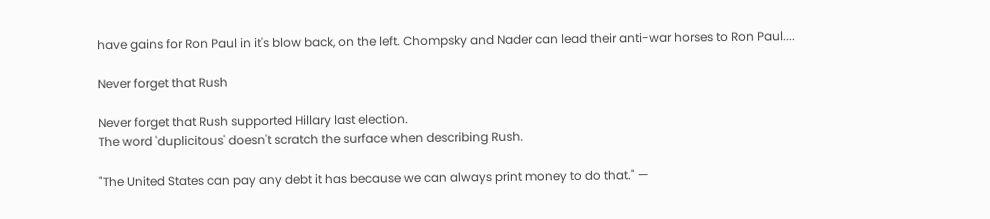have gains for Ron Paul in it's blow back, on the left. Chompsky and Nader can lead their anti-war horses to Ron Paul....

Never forget that Rush

Never forget that Rush supported Hillary last election.
The word 'duplicitous' doesn't scratch the surface when describing Rush.

"The United States can pay any debt it has because we can always print money to do that." —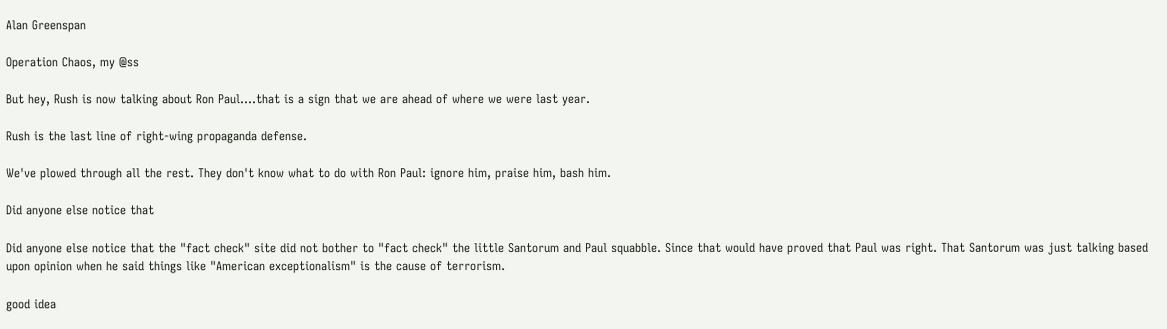Alan Greenspan

Operation Chaos, my @ss

But hey, Rush is now talking about Ron Paul....that is a sign that we are ahead of where we were last year.

Rush is the last line of right-wing propaganda defense.

We've plowed through all the rest. They don't know what to do with Ron Paul: ignore him, praise him, bash him.

Did anyone else notice that

Did anyone else notice that the "fact check" site did not bother to "fact check" the little Santorum and Paul squabble. Since that would have proved that Paul was right. That Santorum was just talking based upon opinion when he said things like "American exceptionalism" is the cause of terrorism.

good idea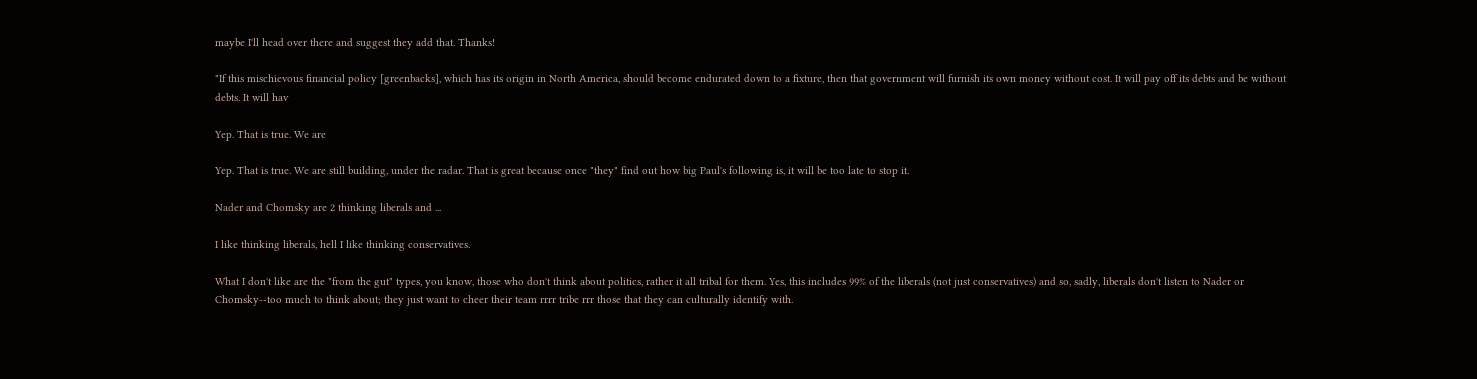maybe I'll head over there and suggest they add that. Thanks!

"If this mischievous financial policy [greenbacks], which has its origin in North America, should become endurated down to a fixture, then that government will furnish its own money without cost. It will pay off its debts and be without debts. It will hav

Yep. That is true. We are

Yep. That is true. We are still building, under the radar. That is great because once "they" find out how big Paul's following is, it will be too late to stop it.

Nader and Chomsky are 2 thinking liberals and ...

I like thinking liberals, hell I like thinking conservatives.

What I don't like are the "from the gut" types, you know, those who don't think about politics, rather it all tribal for them. Yes, this includes 99% of the liberals (not just conservatives) and so, sadly, liberals don't listen to Nader or Chomsky--too much to think about; they just want to cheer their team rrrr tribe rrr those that they can culturally identify with.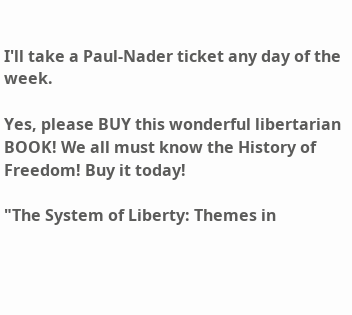I'll take a Paul-Nader ticket any day of the week.

Yes, please BUY this wonderful libertarian BOOK! We all must know the History of Freedom! Buy it today!

"The System of Liberty: Themes in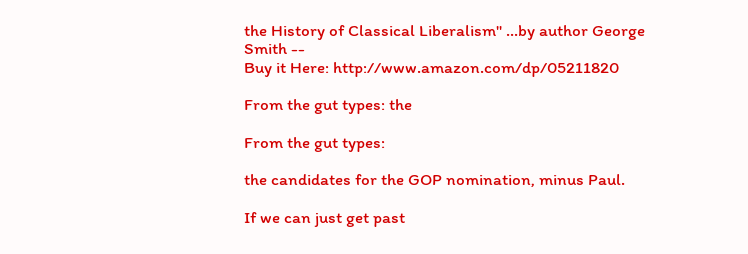the History of Classical Liberalism" ...by author George Smith --
Buy it Here: http://www.amazon.com/dp/05211820

From the gut types: the

From the gut types:

the candidates for the GOP nomination, minus Paul.

If we can just get past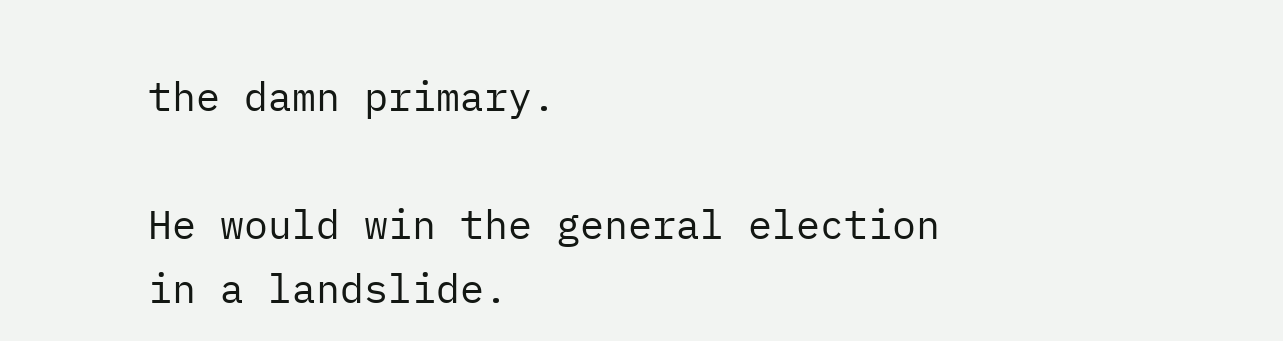the damn primary.

He would win the general election in a landslide.